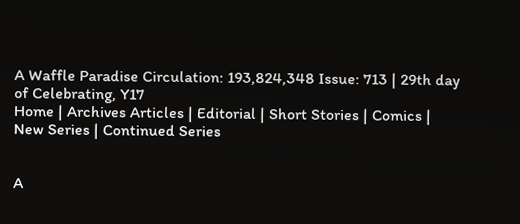A Waffle Paradise Circulation: 193,824,348 Issue: 713 | 29th day of Celebrating, Y17
Home | Archives Articles | Editorial | Short Stories | Comics | New Series | Continued Series


A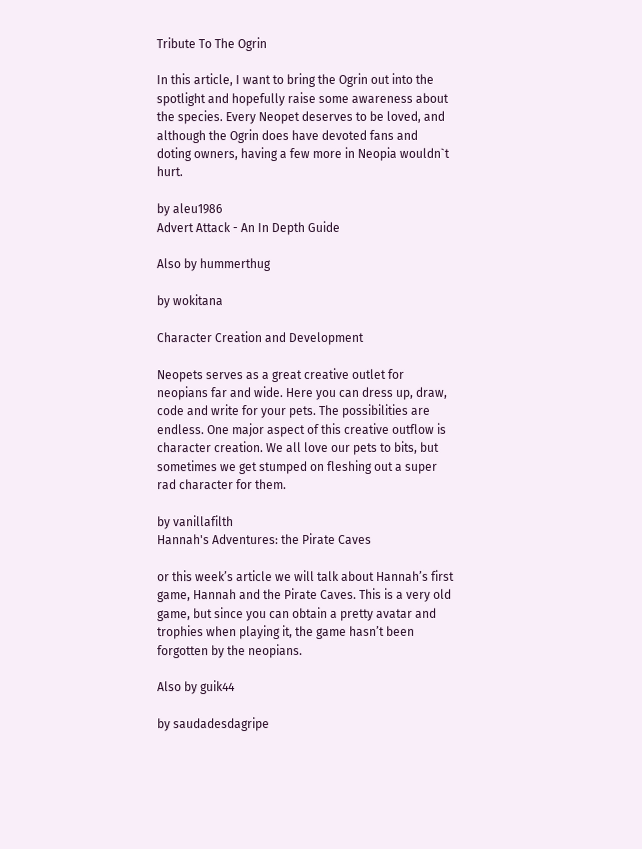Tribute To The Ogrin

In this article, I want to bring the Ogrin out into the spotlight and hopefully raise some awareness about the species. Every Neopet deserves to be loved, and although the Ogrin does have devoted fans and doting owners, having a few more in Neopia wouldn`t hurt.

by aleu1986
Advert Attack - An In Depth Guide

Also by hummerthug

by wokitana

Character Creation and Development

Neopets serves as a great creative outlet for neopians far and wide. Here you can dress up, draw, code and write for your pets. The possibilities are endless. One major aspect of this creative outflow is character creation. We all love our pets to bits, but sometimes we get stumped on fleshing out a super rad character for them.

by vanillafilth
Hannah's Adventures: the Pirate Caves

or this week’s article we will talk about Hannah’s first game, Hannah and the Pirate Caves. This is a very old game, but since you can obtain a pretty avatar and trophies when playing it, the game hasn’t been forgotten by the neopians.

Also by guik44

by saudadesdagripe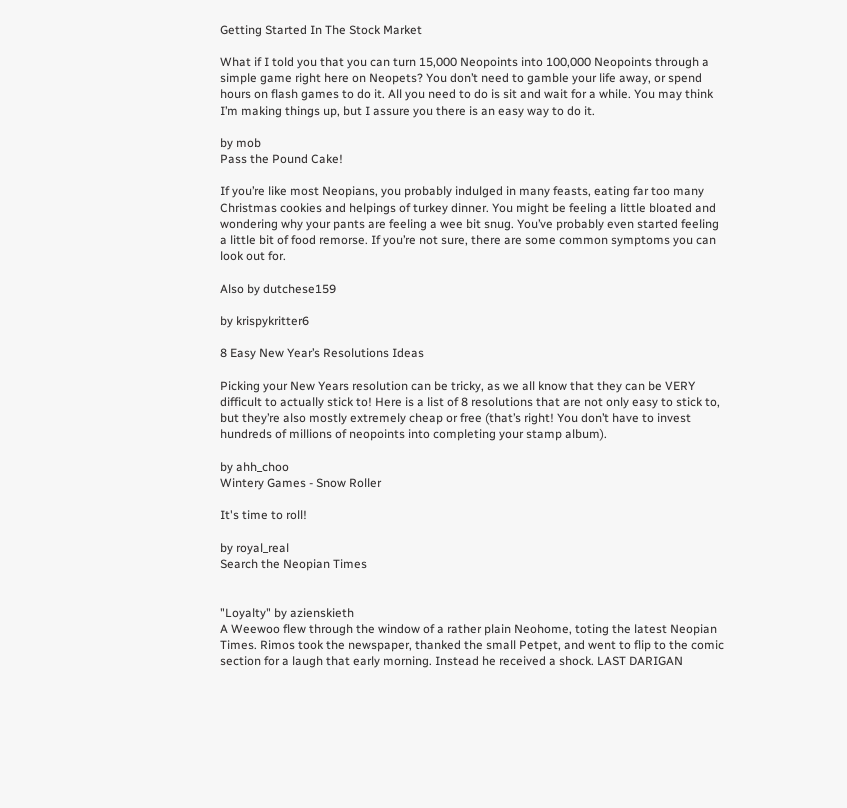Getting Started In The Stock Market

What if I told you that you can turn 15,000 Neopoints into 100,000 Neopoints through a simple game right here on Neopets? You don’t need to gamble your life away, or spend hours on flash games to do it. All you need to do is sit and wait for a while. You may think I’m making things up, but I assure you there is an easy way to do it.

by mob
Pass the Pound Cake!

If you’re like most Neopians, you probably indulged in many feasts, eating far too many Christmas cookies and helpings of turkey dinner. You might be feeling a little bloated and wondering why your pants are feeling a wee bit snug. You’ve probably even started feeling a little bit of food remorse. If you’re not sure, there are some common symptoms you can look out for.

Also by dutchese159

by krispykritter6

8 Easy New Year’s Resolutions Ideas

Picking your New Years resolution can be tricky, as we all know that they can be VERY difficult to actually stick to! Here is a list of 8 resolutions that are not only easy to stick to, but they’re also mostly extremely cheap or free (that’s right! You don’t have to invest hundreds of millions of neopoints into completing your stamp album).

by ahh_choo
Wintery Games - Snow Roller

It's time to roll!

by royal_real
Search the Neopian Times


"Loyalty" by azienskieth
A Weewoo flew through the window of a rather plain Neohome, toting the latest Neopian Times. Rimos took the newspaper, thanked the small Petpet, and went to flip to the comic section for a laugh that early morning. Instead he received a shock. LAST DARIGAN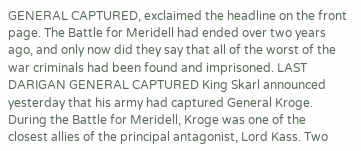GENERAL CAPTURED, exclaimed the headline on the front page. The Battle for Meridell had ended over two years ago, and only now did they say that all of the worst of the war criminals had been found and imprisoned. LAST DARIGAN GENERAL CAPTURED King Skarl announced yesterday that his army had captured General Kroge. During the Battle for Meridell, Kroge was one of the closest allies of the principal antagonist, Lord Kass. Two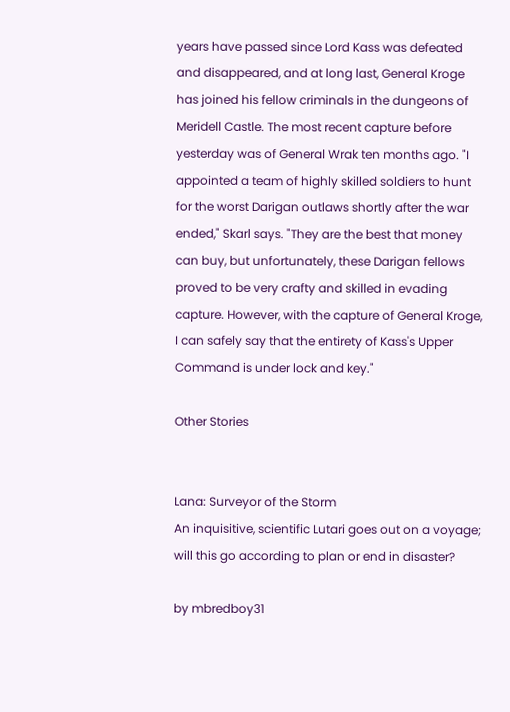years have passed since Lord Kass was defeated and disappeared, and at long last, General Kroge has joined his fellow criminals in the dungeons of Meridell Castle. The most recent capture before yesterday was of General Wrak ten months ago. "I appointed a team of highly skilled soldiers to hunt for the worst Darigan outlaws shortly after the war ended," Skarl says. "They are the best that money can buy, but unfortunately, these Darigan fellows proved to be very crafty and skilled in evading capture. However, with the capture of General Kroge, I can safely say that the entirety of Kass's Upper Command is under lock and key."

Other Stories


Lana: Surveyor of the Storm
An inquisitive, scientific Lutari goes out on a voyage; will this go according to plan or end in disaster?

by mbredboy31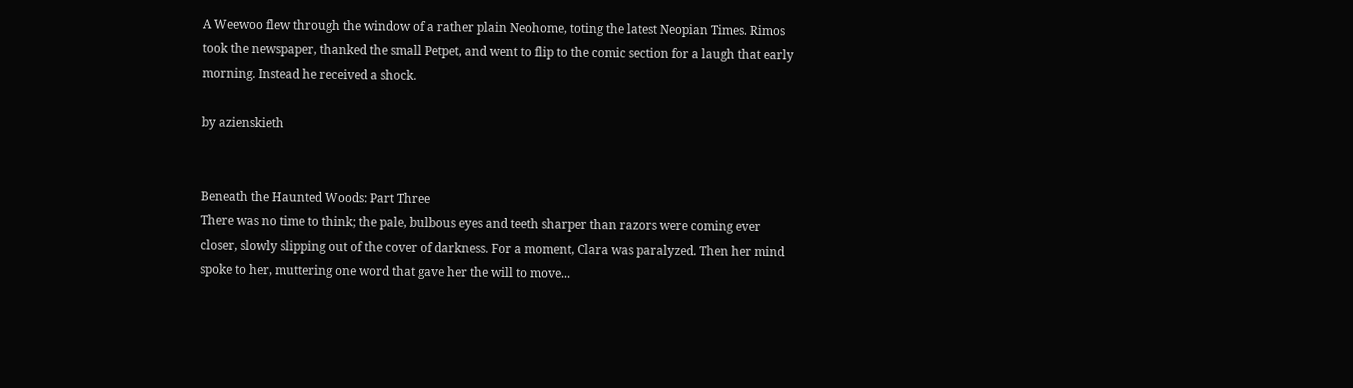A Weewoo flew through the window of a rather plain Neohome, toting the latest Neopian Times. Rimos took the newspaper, thanked the small Petpet, and went to flip to the comic section for a laugh that early morning. Instead he received a shock.

by azienskieth


Beneath the Haunted Woods: Part Three
There was no time to think; the pale, bulbous eyes and teeth sharper than razors were coming ever closer, slowly slipping out of the cover of darkness. For a moment, Clara was paralyzed. Then her mind spoke to her, muttering one word that gave her the will to move...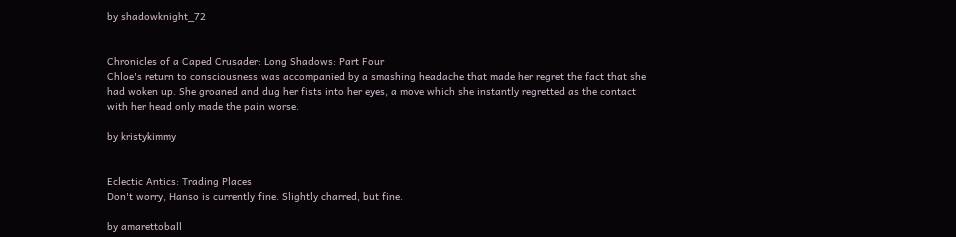by shadowknight_72


Chronicles of a Caped Crusader: Long Shadows: Part Four
Chloe's return to consciousness was accompanied by a smashing headache that made her regret the fact that she had woken up. She groaned and dug her fists into her eyes, a move which she instantly regretted as the contact with her head only made the pain worse.

by kristykimmy


Eclectic Antics: Trading Places
Don't worry, Hanso is currently fine. Slightly charred, but fine.

by amarettoball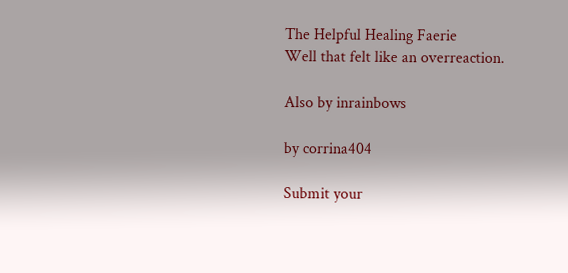The Helpful Healing Faerie
Well that felt like an overreaction.

Also by inrainbows

by corrina404

Submit your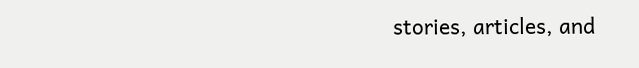stories, articles, and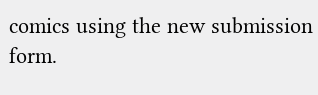comics using the new submission form.